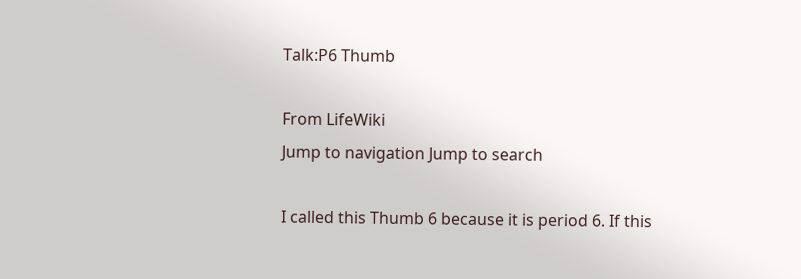Talk:P6 Thumb

From LifeWiki
Jump to navigation Jump to search

I called this Thumb 6 because it is period 6. If this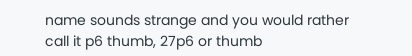name sounds strange and you would rather call it p6 thumb, 27p6 or thumb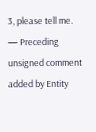3, please tell me. — Preceding unsigned comment added by Entity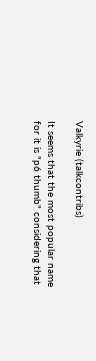Valkyrie (talkcontribs)

It seems that the most popular name for it is "p6 thumb" considering that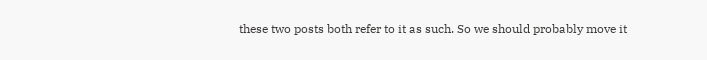these two posts both refer to it as such. So we should probably move it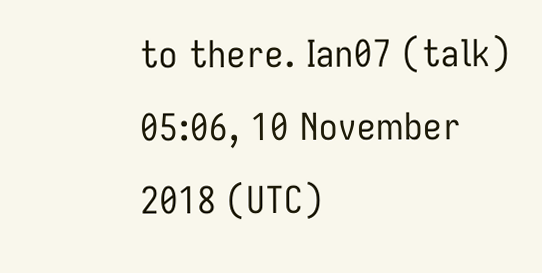to there. Ian07 (talk) 05:06, 10 November 2018 (UTC)